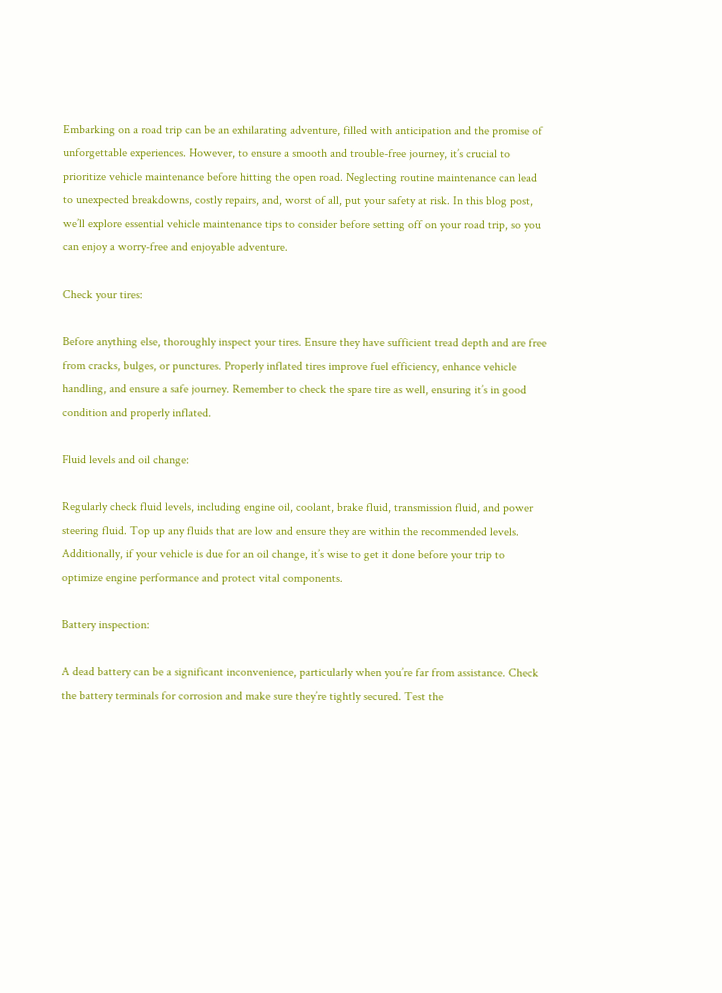Embarking on a road trip can be an exhilarating adventure, filled with anticipation and the promise of unforgettable experiences. However, to ensure a smooth and trouble-free journey, it’s crucial to prioritize vehicle maintenance before hitting the open road. Neglecting routine maintenance can lead to unexpected breakdowns, costly repairs, and, worst of all, put your safety at risk. In this blog post, we’ll explore essential vehicle maintenance tips to consider before setting off on your road trip, so you can enjoy a worry-free and enjoyable adventure.

Check your tires:

Before anything else, thoroughly inspect your tires. Ensure they have sufficient tread depth and are free from cracks, bulges, or punctures. Properly inflated tires improve fuel efficiency, enhance vehicle handling, and ensure a safe journey. Remember to check the spare tire as well, ensuring it’s in good condition and properly inflated.

Fluid levels and oil change:

Regularly check fluid levels, including engine oil, coolant, brake fluid, transmission fluid, and power steering fluid. Top up any fluids that are low and ensure they are within the recommended levels. Additionally, if your vehicle is due for an oil change, it’s wise to get it done before your trip to optimize engine performance and protect vital components.

Battery inspection:

A dead battery can be a significant inconvenience, particularly when you’re far from assistance. Check the battery terminals for corrosion and make sure they’re tightly secured. Test the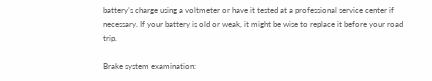battery’s charge using a voltmeter or have it tested at a professional service center if necessary. If your battery is old or weak, it might be wise to replace it before your road trip.

Brake system examination: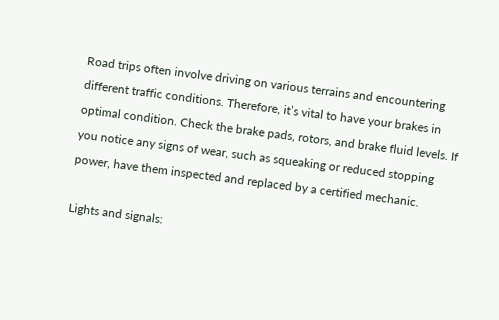Road trips often involve driving on various terrains and encountering different traffic conditions. Therefore, it’s vital to have your brakes in optimal condition. Check the brake pads, rotors, and brake fluid levels. If you notice any signs of wear, such as squeaking or reduced stopping power, have them inspected and replaced by a certified mechanic.

Lights and signals: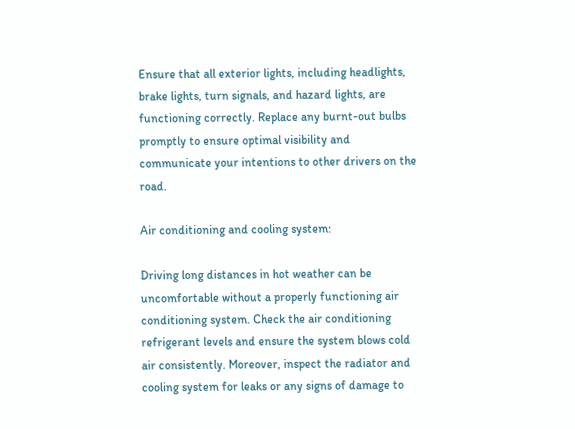Ensure that all exterior lights, including headlights, brake lights, turn signals, and hazard lights, are functioning correctly. Replace any burnt-out bulbs promptly to ensure optimal visibility and communicate your intentions to other drivers on the road.

Air conditioning and cooling system:

Driving long distances in hot weather can be uncomfortable without a properly functioning air conditioning system. Check the air conditioning refrigerant levels and ensure the system blows cold air consistently. Moreover, inspect the radiator and cooling system for leaks or any signs of damage to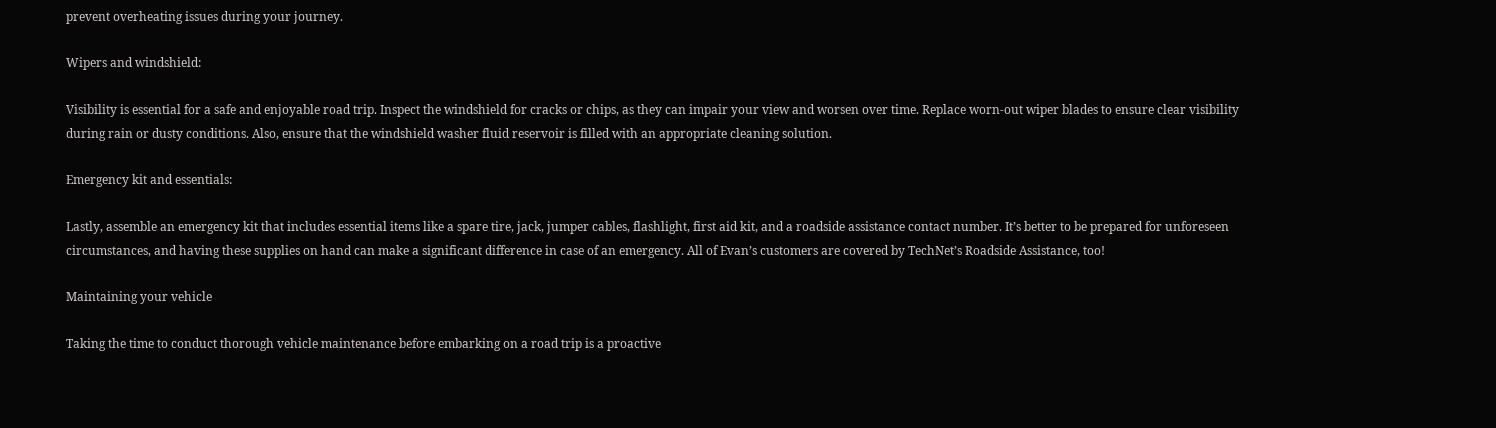prevent overheating issues during your journey.

Wipers and windshield:

Visibility is essential for a safe and enjoyable road trip. Inspect the windshield for cracks or chips, as they can impair your view and worsen over time. Replace worn-out wiper blades to ensure clear visibility during rain or dusty conditions. Also, ensure that the windshield washer fluid reservoir is filled with an appropriate cleaning solution.

Emergency kit and essentials:

Lastly, assemble an emergency kit that includes essential items like a spare tire, jack, jumper cables, flashlight, first aid kit, and a roadside assistance contact number. It’s better to be prepared for unforeseen circumstances, and having these supplies on hand can make a significant difference in case of an emergency. All of Evan’s customers are covered by TechNet’s Roadside Assistance, too!

Maintaining your vehicle

Taking the time to conduct thorough vehicle maintenance before embarking on a road trip is a proactive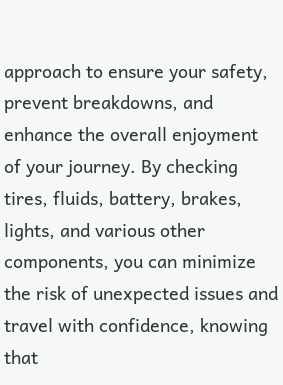approach to ensure your safety, prevent breakdowns, and enhance the overall enjoyment of your journey. By checking tires, fluids, battery, brakes, lights, and various other components, you can minimize the risk of unexpected issues and travel with confidence, knowing that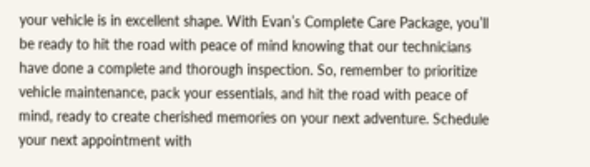your vehicle is in excellent shape. With Evan’s Complete Care Package, you’ll be ready to hit the road with peace of mind knowing that our technicians have done a complete and thorough inspection. So, remember to prioritize vehicle maintenance, pack your essentials, and hit the road with peace of mind, ready to create cherished memories on your next adventure. Schedule your next appointment with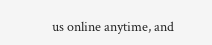us online anytime, and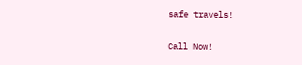safe travels!

Call Now!